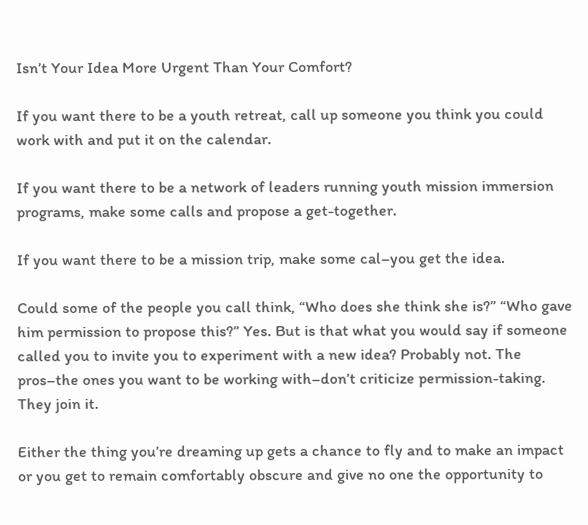Isn’t Your Idea More Urgent Than Your Comfort?

If you want there to be a youth retreat, call up someone you think you could work with and put it on the calendar.

If you want there to be a network of leaders running youth mission immersion programs, make some calls and propose a get-together.

If you want there to be a mission trip, make some cal–you get the idea.

Could some of the people you call think, “Who does she think she is?” “Who gave him permission to propose this?” Yes. But is that what you would say if someone called you to invite you to experiment with a new idea? Probably not. The pros–the ones you want to be working with–don’t criticize permission-taking. They join it.

Either the thing you’re dreaming up gets a chance to fly and to make an impact or you get to remain comfortably obscure and give no one the opportunity to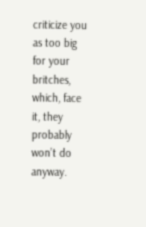criticize you as too big for your britches, which, face it, they probably won’t do anyway.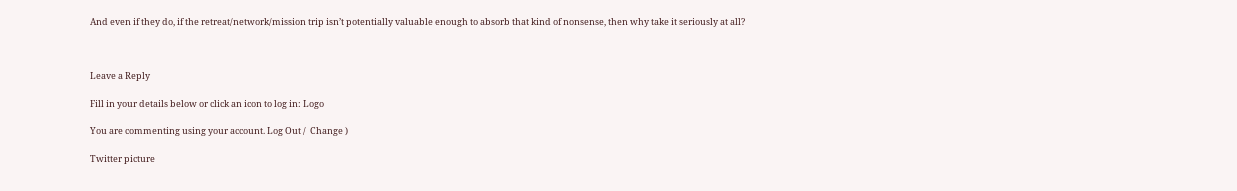And even if they do, if the retreat/network/mission trip isn’t potentially valuable enough to absorb that kind of nonsense, then why take it seriously at all?



Leave a Reply

Fill in your details below or click an icon to log in: Logo

You are commenting using your account. Log Out /  Change )

Twitter picture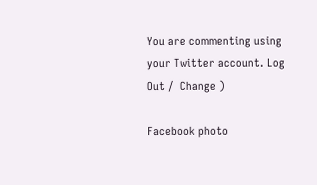You are commenting using your Twitter account. Log Out /  Change )

Facebook photo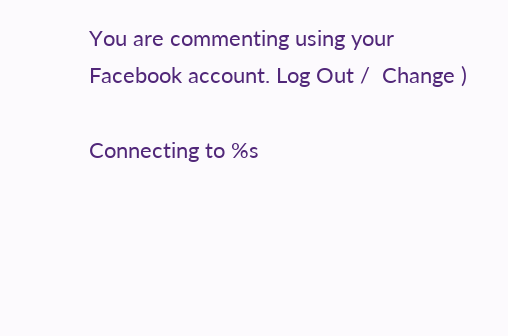You are commenting using your Facebook account. Log Out /  Change )

Connecting to %s